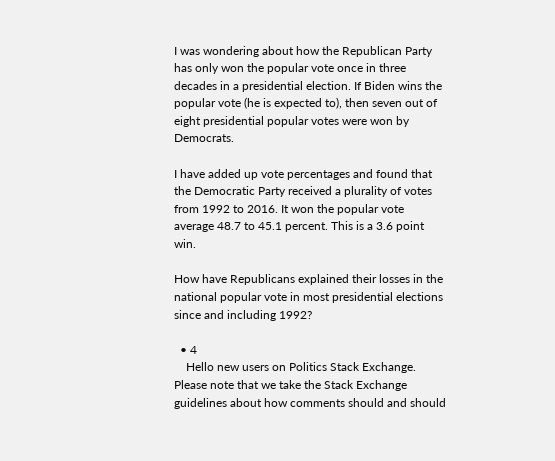I was wondering about how the Republican Party has only won the popular vote once in three decades in a presidential election. If Biden wins the popular vote (he is expected to), then seven out of eight presidential popular votes were won by Democrats.

I have added up vote percentages and found that the Democratic Party received a plurality of votes from 1992 to 2016. It won the popular vote average 48.7 to 45.1 percent. This is a 3.6 point win.

How have Republicans explained their losses in the national popular vote in most presidential elections since and including 1992?

  • 4
    Hello new users on Politics Stack Exchange. Please note that we take the Stack Exchange guidelines about how comments should and should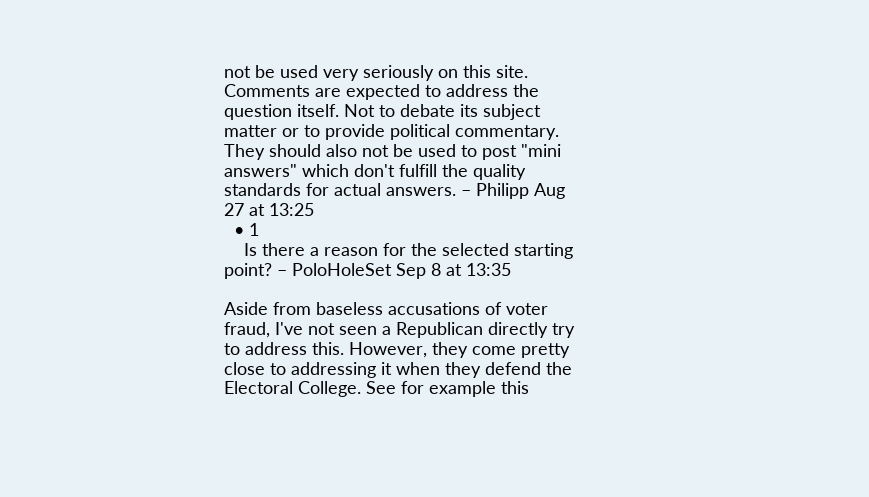not be used very seriously on this site. Comments are expected to address the question itself. Not to debate its subject matter or to provide political commentary. They should also not be used to post "mini answers" which don't fulfill the quality standards for actual answers. – Philipp Aug 27 at 13:25
  • 1
    Is there a reason for the selected starting point? – PoloHoleSet Sep 8 at 13:35

Aside from baseless accusations of voter fraud, I've not seen a Republican directly try to address this. However, they come pretty close to addressing it when they defend the Electoral College. See for example this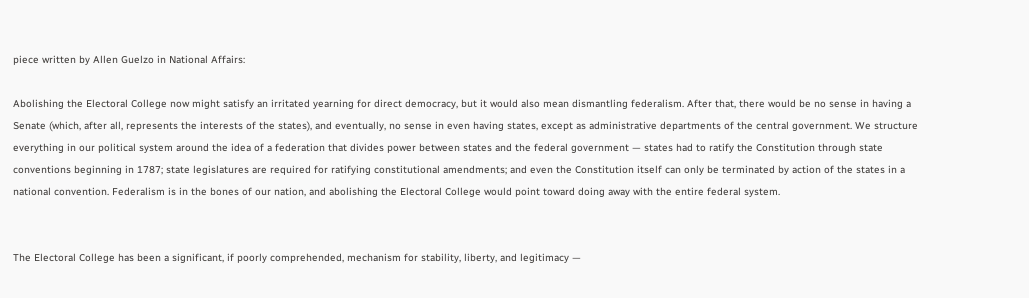piece written by Allen Guelzo in National Affairs:

Abolishing the Electoral College now might satisfy an irritated yearning for direct democracy, but it would also mean dismantling federalism. After that, there would be no sense in having a Senate (which, after all, represents the interests of the states), and eventually, no sense in even having states, except as administrative departments of the central government. We structure everything in our political system around the idea of a federation that divides power between states and the federal government — states had to ratify the Constitution through state conventions beginning in 1787; state legislatures are required for ratifying constitutional amendments; and even the Constitution itself can only be terminated by action of the states in a national convention. Federalism is in the bones of our nation, and abolishing the Electoral College would point toward doing away with the entire federal system.


The Electoral College has been a significant, if poorly comprehended, mechanism for stability, liberty, and legitimacy —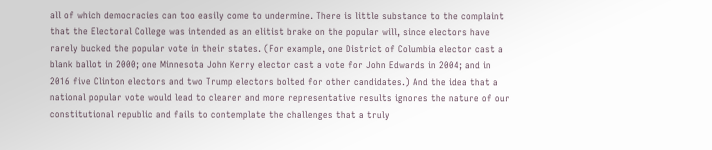all of which democracies can too easily come to undermine. There is little substance to the complaint that the Electoral College was intended as an elitist brake on the popular will, since electors have rarely bucked the popular vote in their states. (For example, one District of Columbia elector cast a blank ballot in 2000; one Minnesota John Kerry elector cast a vote for John Edwards in 2004; and in 2016 five Clinton electors and two Trump electors bolted for other candidates.) And the idea that a national popular vote would lead to clearer and more representative results ignores the nature of our constitutional republic and fails to contemplate the challenges that a truly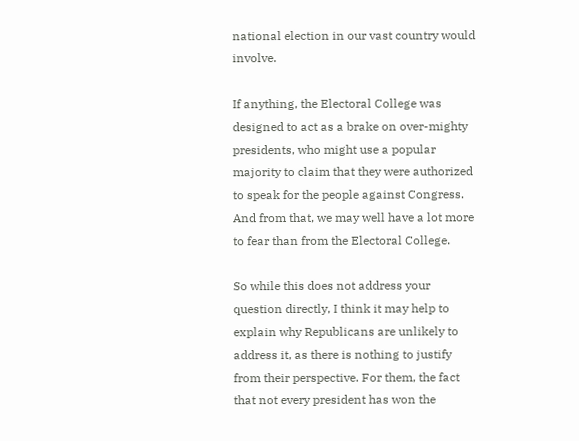national election in our vast country would involve.

If anything, the Electoral College was designed to act as a brake on over-mighty presidents, who might use a popular majority to claim that they were authorized to speak for the people against Congress. And from that, we may well have a lot more to fear than from the Electoral College.

So while this does not address your question directly, I think it may help to explain why Republicans are unlikely to address it, as there is nothing to justify from their perspective. For them, the fact that not every president has won the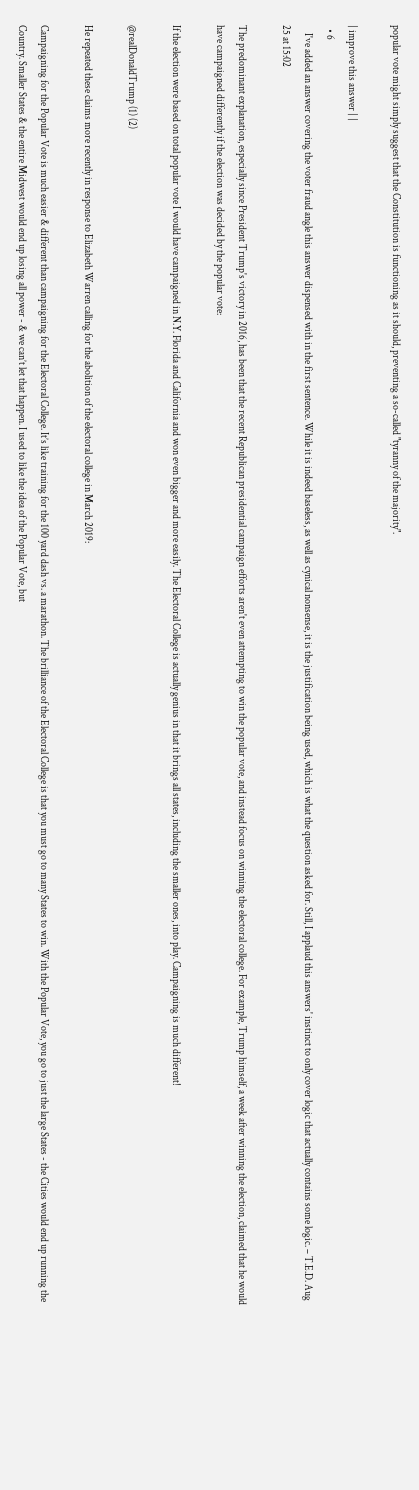popular vote might simply suggest that the Constitution is functioning as it should, preventing a so-called "tyranny of the majority".

| improve this answer | |
  • 6
    I've added an answer covering the voter fraud angle this answer dispensed with in the first sentence. While it is indeed baseless, as well as cynical nonsense, it is the justification being used, which is what the question asked for. Still, I applaud this answers' instinct to only cover logic that actually contains some logic. – T.E.D. Aug 25 at 15:02

The predominant explanation, especially since President Trump's victory in 2016, has been that the recent Republican presidential campaign efforts aren't even attempting to win the popular vote, and instead focus on winning the electoral college. For example, Trump himself, a week after winning the election, claimed that he would have campaigned differently if the election was decided by the popular vote:

If the election were based on total popular vote I would have campaigned in N.Y. Florida and California and won even bigger and more easily. The Electoral College is actually genius in that it brings all states, including the smaller ones, into play. Campaigning is much different!

@realDonaldTrump (1) (2)

He repeated these claims more recently in response to Elizabeth Warren calling for the abolition of the electoral college in March 2019:

Campaigning for the Popular Vote is much easier & different than campaigning for the Electoral College. It’s like training for the 100 yard dash vs. a marathon. The brilliance of the Electoral College is that you must go to many States to win. With the Popular Vote, you go to just the large States - the Cities would end up running the Country. Smaller States & the entire Midwest would end up losing all power - & we can’t let that happen. I used to like the idea of the Popular Vote, but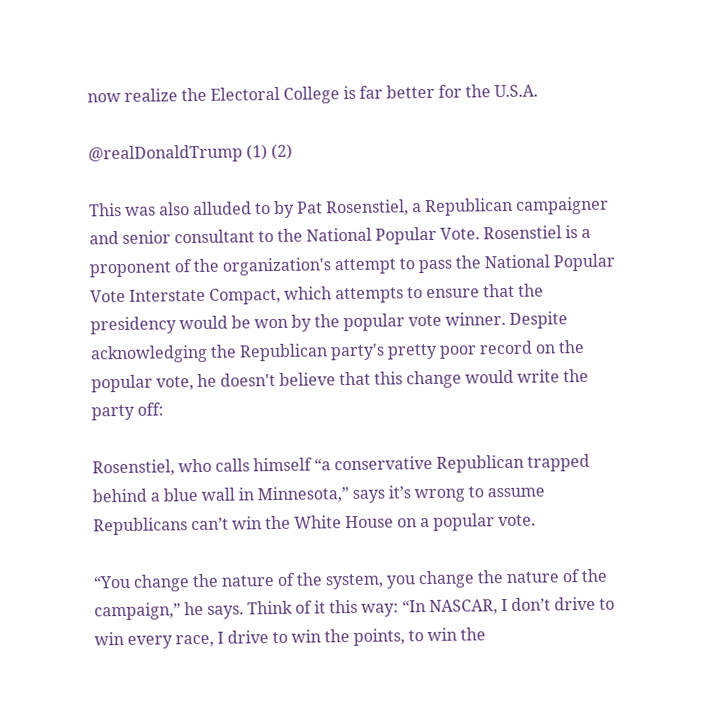now realize the Electoral College is far better for the U.S.A.

@realDonaldTrump (1) (2)

This was also alluded to by Pat Rosenstiel, a Republican campaigner and senior consultant to the National Popular Vote. Rosenstiel is a proponent of the organization's attempt to pass the National Popular Vote Interstate Compact, which attempts to ensure that the presidency would be won by the popular vote winner. Despite acknowledging the Republican party's pretty poor record on the popular vote, he doesn't believe that this change would write the party off:

Rosenstiel, who calls himself “a conservative Republican trapped behind a blue wall in Minnesota,” says it’s wrong to assume Republicans can’t win the White House on a popular vote.

“You change the nature of the system, you change the nature of the campaign,” he says. Think of it this way: “In NASCAR, I don’t drive to win every race, I drive to win the points, to win the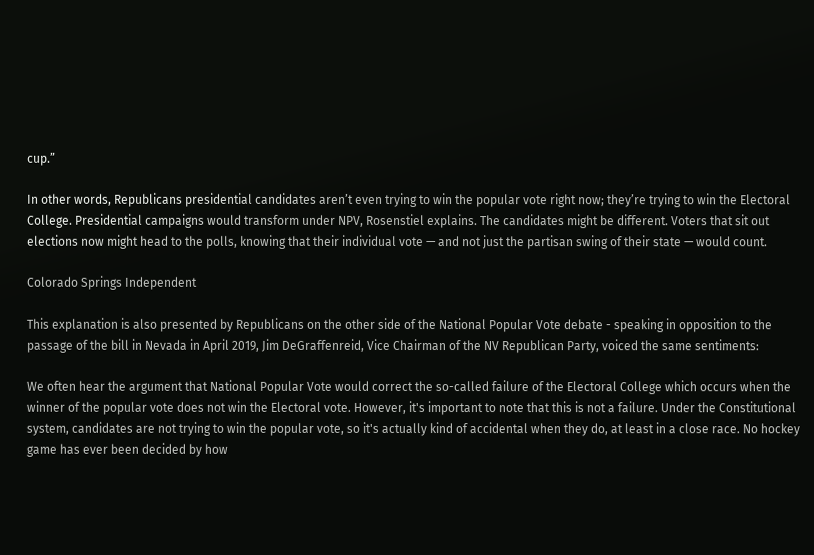cup.”

In other words, Republicans presidential candidates aren’t even trying to win the popular vote right now; they’re trying to win the Electoral College. Presidential campaigns would transform under NPV, Rosenstiel explains. The candidates might be different. Voters that sit out elections now might head to the polls, knowing that their individual vote — and not just the partisan swing of their state — would count.

Colorado Springs Independent

This explanation is also presented by Republicans on the other side of the National Popular Vote debate - speaking in opposition to the passage of the bill in Nevada in April 2019, Jim DeGraffenreid, Vice Chairman of the NV Republican Party, voiced the same sentiments:

We often hear the argument that National Popular Vote would correct the so-called failure of the Electoral College which occurs when the winner of the popular vote does not win the Electoral vote. However, it's important to note that this is not a failure. Under the Constitutional system, candidates are not trying to win the popular vote, so it's actually kind of accidental when they do, at least in a close race. No hockey game has ever been decided by how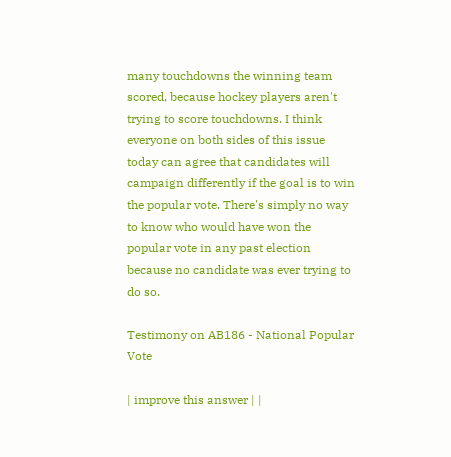many touchdowns the winning team scored, because hockey players aren't trying to score touchdowns. I think everyone on both sides of this issue today can agree that candidates will campaign differently if the goal is to win the popular vote. There's simply no way to know who would have won the popular vote in any past election because no candidate was ever trying to do so.

Testimony on AB186 - National Popular Vote

| improve this answer | |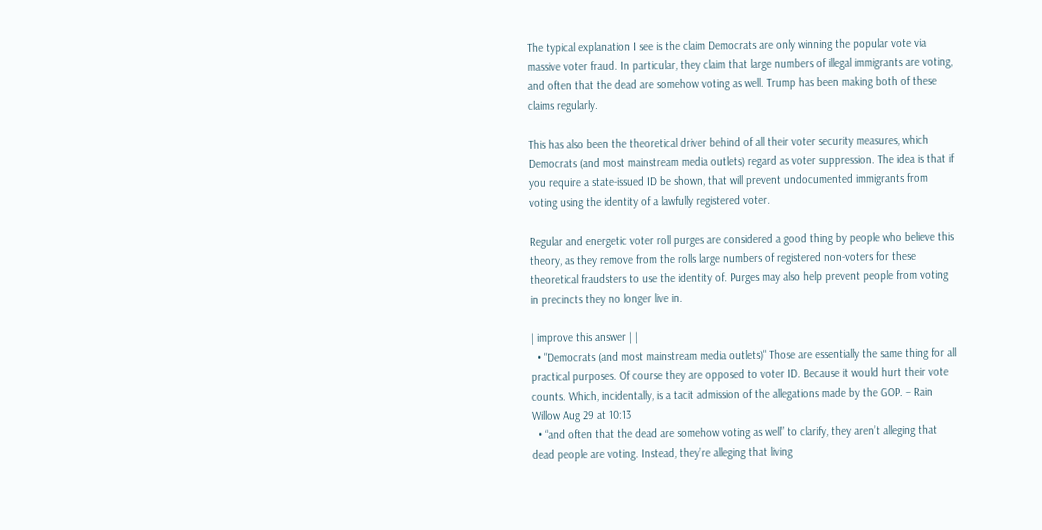The typical explanation I see is the claim Democrats are only winning the popular vote via massive voter fraud. In particular, they claim that large numbers of illegal immigrants are voting, and often that the dead are somehow voting as well. Trump has been making both of these claims regularly.

This has also been the theoretical driver behind of all their voter security measures, which Democrats (and most mainstream media outlets) regard as voter suppression. The idea is that if you require a state-issued ID be shown, that will prevent undocumented immigrants from voting using the identity of a lawfully registered voter.

Regular and energetic voter roll purges are considered a good thing by people who believe this theory, as they remove from the rolls large numbers of registered non-voters for these theoretical fraudsters to use the identity of. Purges may also help prevent people from voting in precincts they no longer live in.

| improve this answer | |
  • "Democrats (and most mainstream media outlets)" Those are essentially the same thing for all practical purposes. Of course they are opposed to voter ID. Because it would hurt their vote counts. Which, incidentally, is a tacit admission of the allegations made by the GOP. – Rain Willow Aug 29 at 10:13
  • “and often that the dead are somehow voting as well” to clarify, they aren’t alleging that dead people are voting. Instead, they’re alleging that living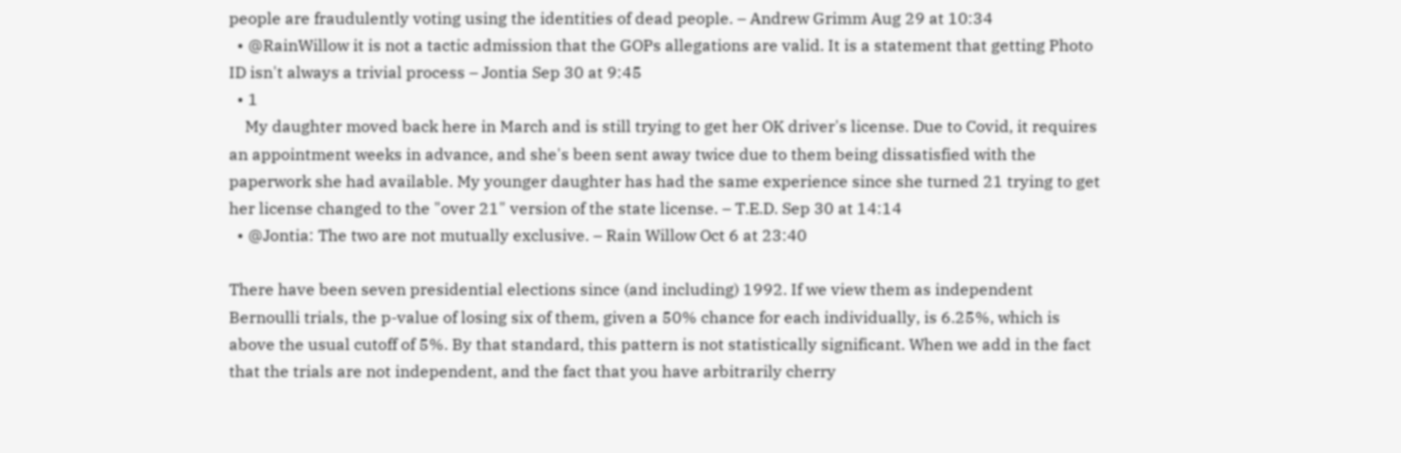people are fraudulently voting using the identities of dead people. – Andrew Grimm Aug 29 at 10:34
  • @RainWillow it is not a tactic admission that the GOPs allegations are valid. It is a statement that getting Photo ID isn't always a trivial process – Jontia Sep 30 at 9:45
  • 1
    My daughter moved back here in March and is still trying to get her OK driver's license. Due to Covid, it requires an appointment weeks in advance, and she's been sent away twice due to them being dissatisfied with the paperwork she had available. My younger daughter has had the same experience since she turned 21 trying to get her license changed to the "over 21" version of the state license. – T.E.D. Sep 30 at 14:14
  • @Jontia: The two are not mutually exclusive. – Rain Willow Oct 6 at 23:40

There have been seven presidential elections since (and including) 1992. If we view them as independent Bernoulli trials, the p-value of losing six of them, given a 50% chance for each individually, is 6.25%, which is above the usual cutoff of 5%. By that standard, this pattern is not statistically significant. When we add in the fact that the trials are not independent, and the fact that you have arbitrarily cherry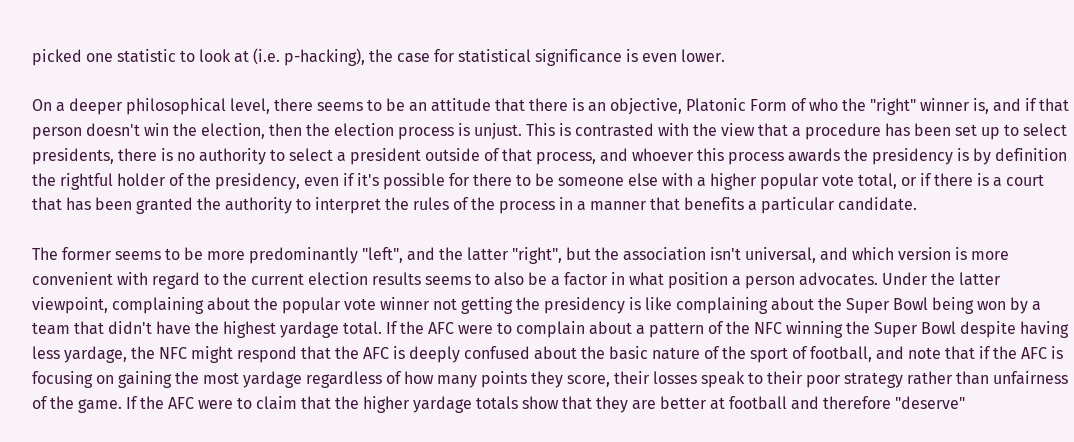picked one statistic to look at (i.e. p-hacking), the case for statistical significance is even lower.

On a deeper philosophical level, there seems to be an attitude that there is an objective, Platonic Form of who the "right" winner is, and if that person doesn't win the election, then the election process is unjust. This is contrasted with the view that a procedure has been set up to select presidents, there is no authority to select a president outside of that process, and whoever this process awards the presidency is by definition the rightful holder of the presidency, even if it's possible for there to be someone else with a higher popular vote total, or if there is a court that has been granted the authority to interpret the rules of the process in a manner that benefits a particular candidate.

The former seems to be more predominantly "left", and the latter "right", but the association isn't universal, and which version is more convenient with regard to the current election results seems to also be a factor in what position a person advocates. Under the latter viewpoint, complaining about the popular vote winner not getting the presidency is like complaining about the Super Bowl being won by a team that didn't have the highest yardage total. If the AFC were to complain about a pattern of the NFC winning the Super Bowl despite having less yardage, the NFC might respond that the AFC is deeply confused about the basic nature of the sport of football, and note that if the AFC is focusing on gaining the most yardage regardless of how many points they score, their losses speak to their poor strategy rather than unfairness of the game. If the AFC were to claim that the higher yardage totals show that they are better at football and therefore "deserve"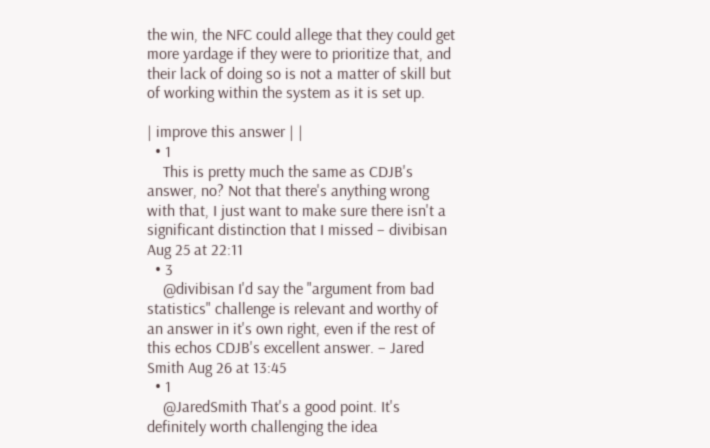the win, the NFC could allege that they could get more yardage if they were to prioritize that, and their lack of doing so is not a matter of skill but of working within the system as it is set up.

| improve this answer | |
  • 1
    This is pretty much the same as CDJB's answer, no? Not that there's anything wrong with that, I just want to make sure there isn't a significant distinction that I missed – divibisan Aug 25 at 22:11
  • 3
    @divibisan I'd say the "argument from bad statistics" challenge is relevant and worthy of an answer in it's own right, even if the rest of this echos CDJB's excellent answer. – Jared Smith Aug 26 at 13:45
  • 1
    @JaredSmith That's a good point. It's definitely worth challenging the idea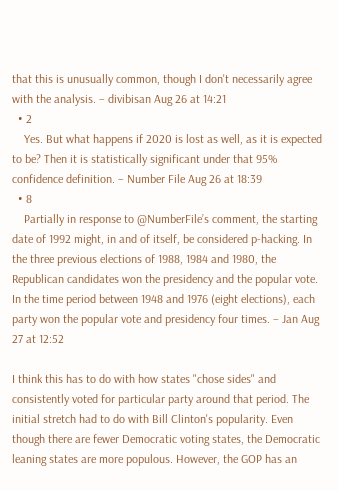that this is unusually common, though I don't necessarily agree with the analysis. – divibisan Aug 26 at 14:21
  • 2
    Yes. But what happens if 2020 is lost as well, as it is expected to be? Then it is statistically significant under that 95% confidence definition. – Number File Aug 26 at 18:39
  • 8
    Partially in response to @NumberFile’s comment, the starting date of 1992 might, in and of itself, be considered p-hacking. In the three previous elections of 1988, 1984 and 1980, the Republican candidates won the presidency and the popular vote. In the time period between 1948 and 1976 (eight elections), each party won the popular vote and presidency four times. – Jan Aug 27 at 12:52

I think this has to do with how states "chose sides" and consistently voted for particular party around that period. The initial stretch had to do with Bill Clinton's popularity. Even though there are fewer Democratic voting states, the Democratic leaning states are more populous. However, the GOP has an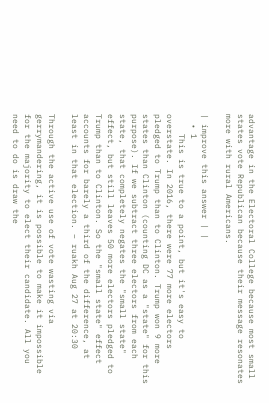advantage in the Electoral College because most small states vote Republican because their message resonates more with rural Americans.

| improve this answer | |
  • 1
    This is true to a point, but it's easy to overstate. In 2016, there were 77 more electors pledged to Trump than to Clinton. Trump won 9 more states than Clinton (counting DC as a "state" for this purpose). If we subtract three electors from each state, that completely negates the "small state" effect, but still leaves 50 more electors pledged to Trump than to Clinton. So the "small state" effect accounts for barely a third of the difference, at least in that election. – ruakh Aug 27 at 20:30

Through the active use of vote wasting via gerrymandering, it is possible to make it impossible for the majority to elect their candidate. All you need to do is draw the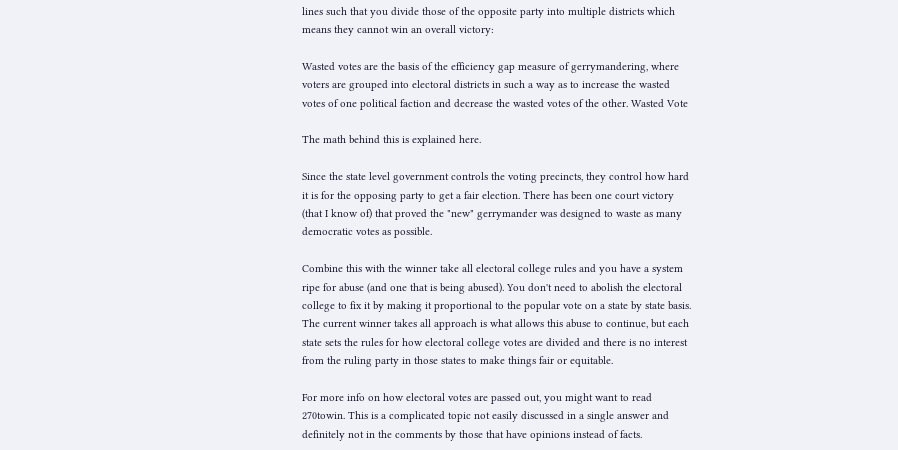lines such that you divide those of the opposite party into multiple districts which means they cannot win an overall victory:

Wasted votes are the basis of the efficiency gap measure of gerrymandering, where voters are grouped into electoral districts in such a way as to increase the wasted votes of one political faction and decrease the wasted votes of the other. Wasted Vote

The math behind this is explained here.

Since the state level government controls the voting precincts, they control how hard it is for the opposing party to get a fair election. There has been one court victory (that I know of) that proved the "new" gerrymander was designed to waste as many democratic votes as possible.

Combine this with the winner take all electoral college rules and you have a system ripe for abuse (and one that is being abused). You don't need to abolish the electoral college to fix it by making it proportional to the popular vote on a state by state basis. The current winner takes all approach is what allows this abuse to continue, but each state sets the rules for how electoral college votes are divided and there is no interest from the ruling party in those states to make things fair or equitable.

For more info on how electoral votes are passed out, you might want to read 270towin. This is a complicated topic not easily discussed in a single answer and definitely not in the comments by those that have opinions instead of facts.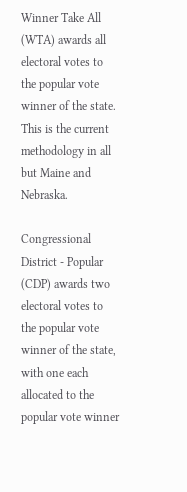Winner Take All (WTA) awards all electoral votes to the popular vote winner of the state. This is the current methodology in all but Maine and Nebraska.

Congressional District - Popular (CDP) awards two electoral votes to the popular vote winner of the state, with one each allocated to the popular vote winner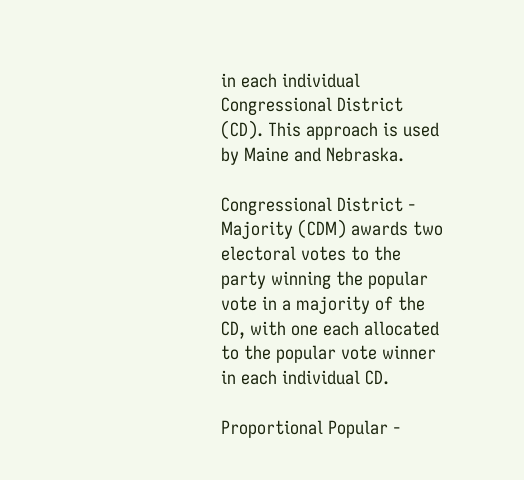in each individual Congressional District (CD). This approach is used by Maine and Nebraska.

Congressional District - Majority (CDM) awards two electoral votes to the party winning the popular vote in a majority of the CD, with one each allocated to the popular vote winner in each individual CD.

Proportional Popular -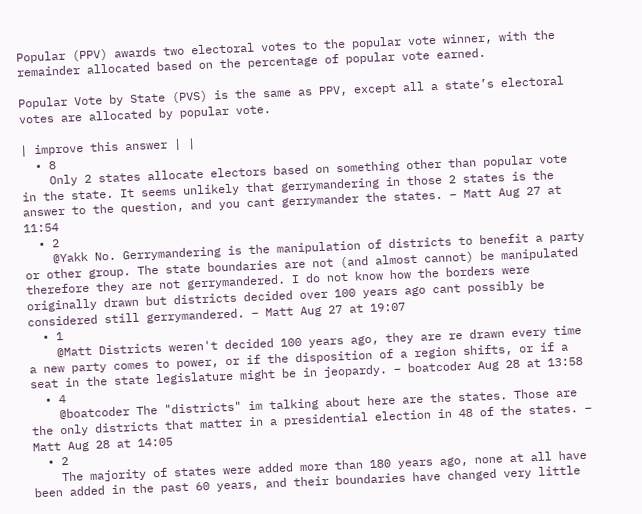Popular (PPV) awards two electoral votes to the popular vote winner, with the remainder allocated based on the percentage of popular vote earned.

Popular Vote by State (PVS) is the same as PPV, except all a state’s electoral votes are allocated by popular vote.

| improve this answer | |
  • 8
    Only 2 states allocate electors based on something other than popular vote in the state. It seems unlikely that gerrymandering in those 2 states is the answer to the question, and you cant gerrymander the states. – Matt Aug 27 at 11:54
  • 2
    @Yakk No. Gerrymandering is the manipulation of districts to benefit a party or other group. The state boundaries are not (and almost cannot) be manipulated therefore they are not gerrymandered. I do not know how the borders were originally drawn but districts decided over 100 years ago cant possibly be considered still gerrymandered. – Matt Aug 27 at 19:07
  • 1
    @Matt Districts weren't decided 100 years ago, they are re drawn every time a new party comes to power, or if the disposition of a region shifts, or if a seat in the state legislature might be in jeopardy. – boatcoder Aug 28 at 13:58
  • 4
    @boatcoder The "districts" im talking about here are the states. Those are the only districts that matter in a presidential election in 48 of the states. – Matt Aug 28 at 14:05
  • 2
    The majority of states were added more than 180 years ago, none at all have been added in the past 60 years, and their boundaries have changed very little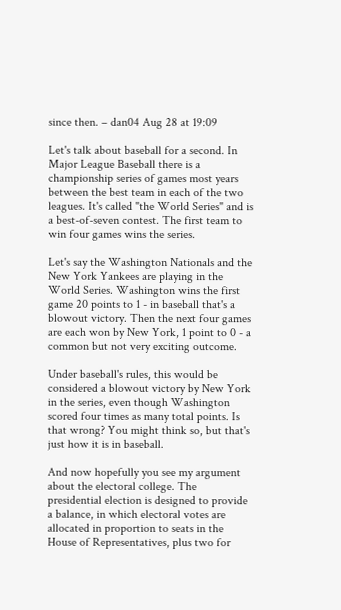since then. – dan04 Aug 28 at 19:09

Let's talk about baseball for a second. In Major League Baseball there is a championship series of games most years between the best team in each of the two leagues. It's called "the World Series" and is a best-of-seven contest. The first team to win four games wins the series.

Let's say the Washington Nationals and the New York Yankees are playing in the World Series. Washington wins the first game 20 points to 1 - in baseball that's a blowout victory. Then the next four games are each won by New York, 1 point to 0 - a common but not very exciting outcome.

Under baseball's rules, this would be considered a blowout victory by New York in the series, even though Washington scored four times as many total points. Is that wrong? You might think so, but that's just how it is in baseball.

And now hopefully you see my argument about the electoral college. The presidential election is designed to provide a balance, in which electoral votes are allocated in proportion to seats in the House of Representatives, plus two for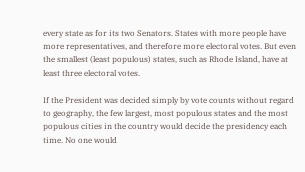every state as for its two Senators. States with more people have more representatives, and therefore more electoral votes. But even the smallest (least populous) states, such as Rhode Island, have at least three electoral votes.

If the President was decided simply by vote counts without regard to geography, the few largest, most populous states and the most populous cities in the country would decide the presidency each time. No one would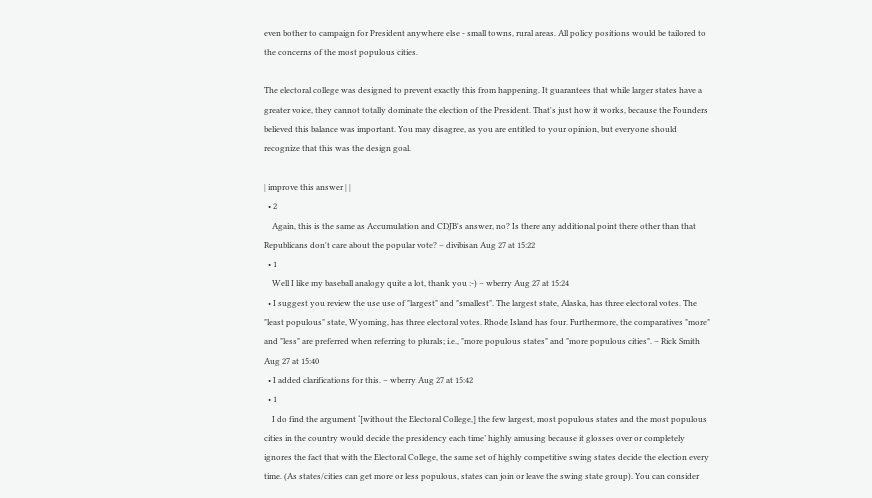even bother to campaign for President anywhere else - small towns, rural areas. All policy positions would be tailored to the concerns of the most populous cities.

The electoral college was designed to prevent exactly this from happening. It guarantees that while larger states have a greater voice, they cannot totally dominate the election of the President. That's just how it works, because the Founders believed this balance was important. You may disagree, as you are entitled to your opinion, but everyone should recognize that this was the design goal.

| improve this answer | |
  • 2
    Again, this is the same as Accumulation and CDJB's answer, no? Is there any additional point there other than that Republicans don't care about the popular vote? – divibisan Aug 27 at 15:22
  • 1
    Well I like my baseball analogy quite a lot, thank you :-) – wberry Aug 27 at 15:24
  • I suggest you review the use use of "largest" and "smallest". The largest state, Alaska, has three electoral votes. The "least populous" state, Wyoming, has three electoral votes. Rhode Island has four. Furthermore, the comparatives "more" and "less" are preferred when referring to plurals; i.e., "more populous states" and "more populous cities". – Rick Smith Aug 27 at 15:40
  • I added clarifications for this. – wberry Aug 27 at 15:42
  • 1
    I do find the argument ‘[without the Electoral College,] the few largest, most populous states and the most populous cities in the country would decide the presidency each time’ highly amusing because it glosses over or completely ignores the fact that with the Electoral College, the same set of highly competitive swing states decide the election every time. (As states/cities can get more or less populous, states can join or leave the swing state group). You can consider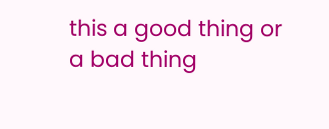this a good thing or a bad thing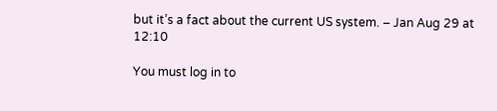but it’s a fact about the current US system. – Jan Aug 29 at 12:10

You must log in to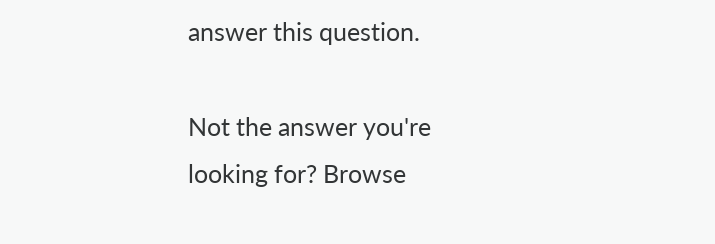answer this question.

Not the answer you're looking for? Browse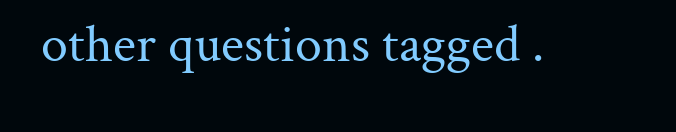other questions tagged .